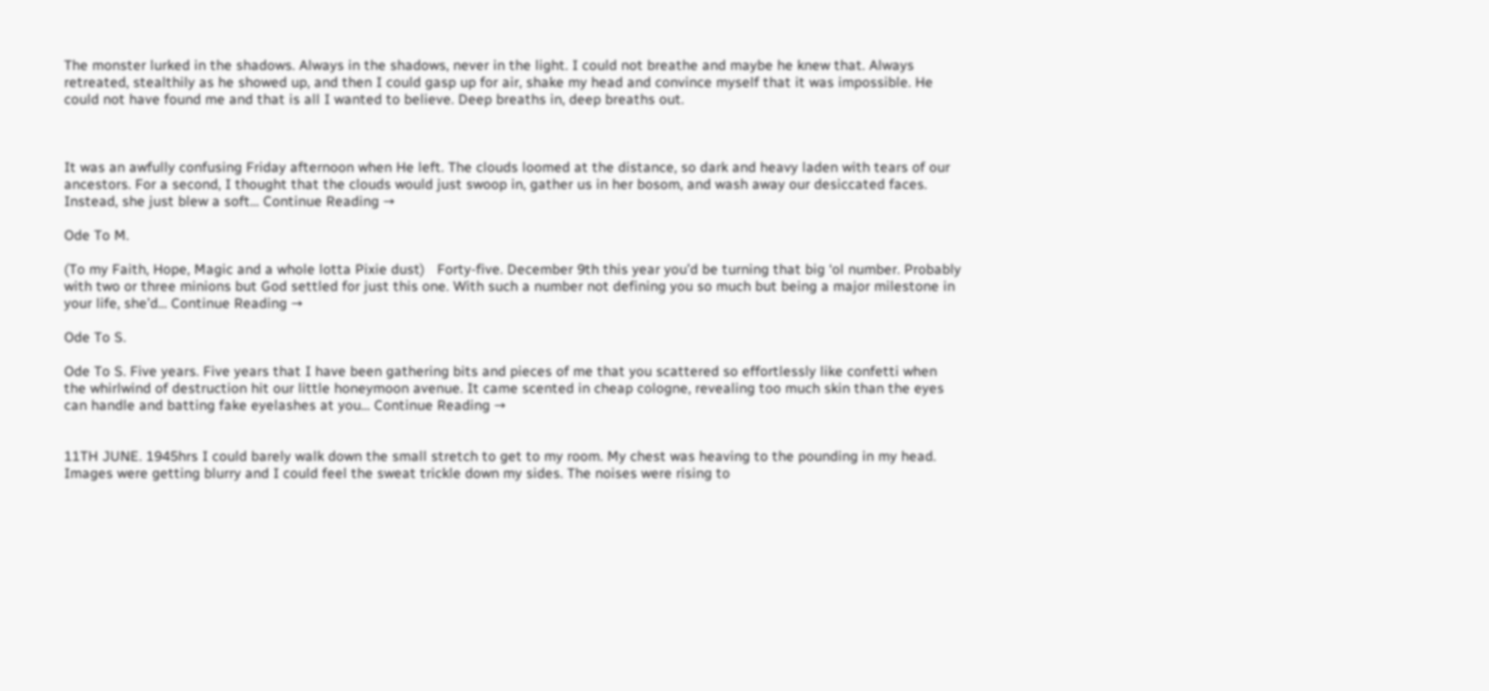The monster lurked in the shadows. Always in the shadows, never in the light. I could not breathe and maybe he knew that. Always retreated, stealthily as he showed up, and then I could gasp up for air, shake my head and convince myself that it was impossible. He could not have found me and that is all I wanted to believe. Deep breaths in, deep breaths out.



It was an awfully confusing Friday afternoon when He left. The clouds loomed at the distance, so dark and heavy laden with tears of our ancestors. For a second, I thought that the clouds would just swoop in, gather us in her bosom, and wash away our desiccated faces. Instead, she just blew a soft... Continue Reading →

Ode To M.

(To my Faith, Hope, Magic and a whole lotta Pixie dust)   Forty-five. December 9th this year you’d be turning that big ‘ol number. Probably with two or three minions but God settled for just this one. With such a number not defining you so much but being a major milestone in your life, she’d... Continue Reading →

Ode To S.

Ode To S. Five years. Five years that I have been gathering bits and pieces of me that you scattered so effortlessly like confetti when the whirlwind of destruction hit our little honeymoon avenue. It came scented in cheap cologne, revealing too much skin than the eyes can handle and batting fake eyelashes at you... Continue Reading →


11TH JUNE. 1945hrs I could barely walk down the small stretch to get to my room. My chest was heaving to the pounding in my head. Images were getting blurry and I could feel the sweat trickle down my sides. The noises were rising to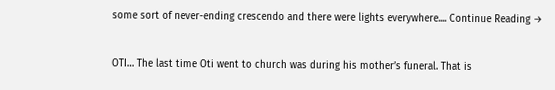some sort of never-ending crescendo and there were lights everywhere.... Continue Reading →


OTI… The last time Oti went to church was during his mother’s funeral. That is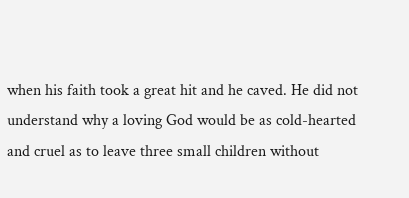when his faith took a great hit and he caved. He did not understand why a loving God would be as cold-hearted and cruel as to leave three small children without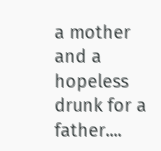a mother and a hopeless drunk for a father....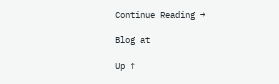Continue Reading →

Blog at

Up ↑